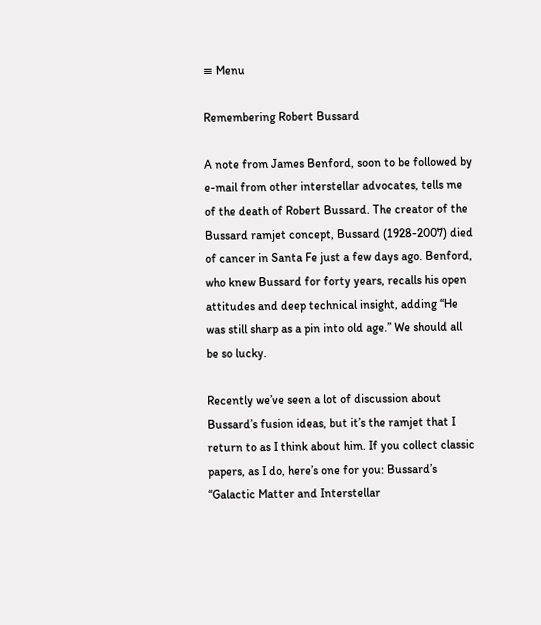≡ Menu

Remembering Robert Bussard

A note from James Benford, soon to be followed by e-mail from other interstellar advocates, tells me of the death of Robert Bussard. The creator of the Bussard ramjet concept, Bussard (1928-2007) died of cancer in Santa Fe just a few days ago. Benford, who knew Bussard for forty years, recalls his open attitudes and deep technical insight, adding “He was still sharp as a pin into old age.” We should all be so lucky.

Recently we’ve seen a lot of discussion about Bussard’s fusion ideas, but it’s the ramjet that I return to as I think about him. If you collect classic papers, as I do, here’s one for you: Bussard’s “Galactic Matter and Interstellar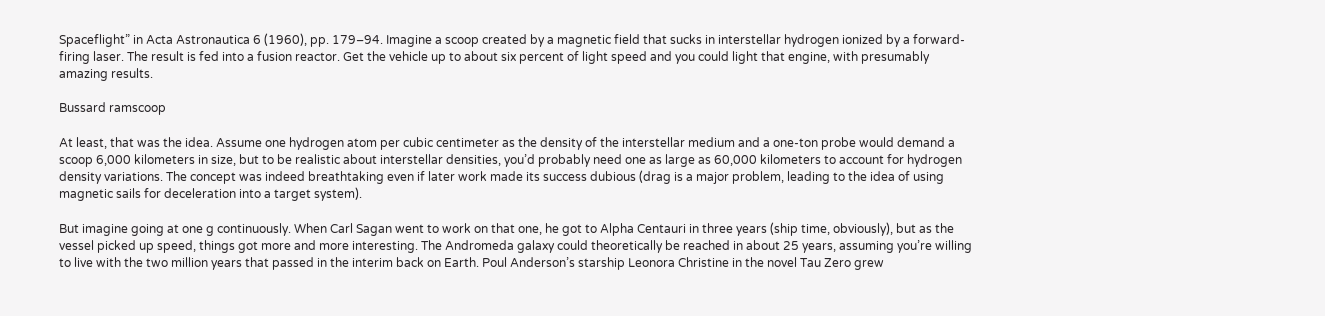Spaceflight” in Acta Astronautica 6 (1960), pp. 179–94. Imagine a scoop created by a magnetic field that sucks in interstellar hydrogen ionized by a forward-firing laser. The result is fed into a fusion reactor. Get the vehicle up to about six percent of light speed and you could light that engine, with presumably amazing results.

Bussard ramscoop

At least, that was the idea. Assume one hydrogen atom per cubic centimeter as the density of the interstellar medium and a one-ton probe would demand a scoop 6,000 kilometers in size, but to be realistic about interstellar densities, you’d probably need one as large as 60,000 kilometers to account for hydrogen density variations. The concept was indeed breathtaking even if later work made its success dubious (drag is a major problem, leading to the idea of using magnetic sails for deceleration into a target system).

But imagine going at one g continuously. When Carl Sagan went to work on that one, he got to Alpha Centauri in three years (ship time, obviously), but as the vessel picked up speed, things got more and more interesting. The Andromeda galaxy could theoretically be reached in about 25 years, assuming you’re willing to live with the two million years that passed in the interim back on Earth. Poul Anderson’s starship Leonora Christine in the novel Tau Zero grew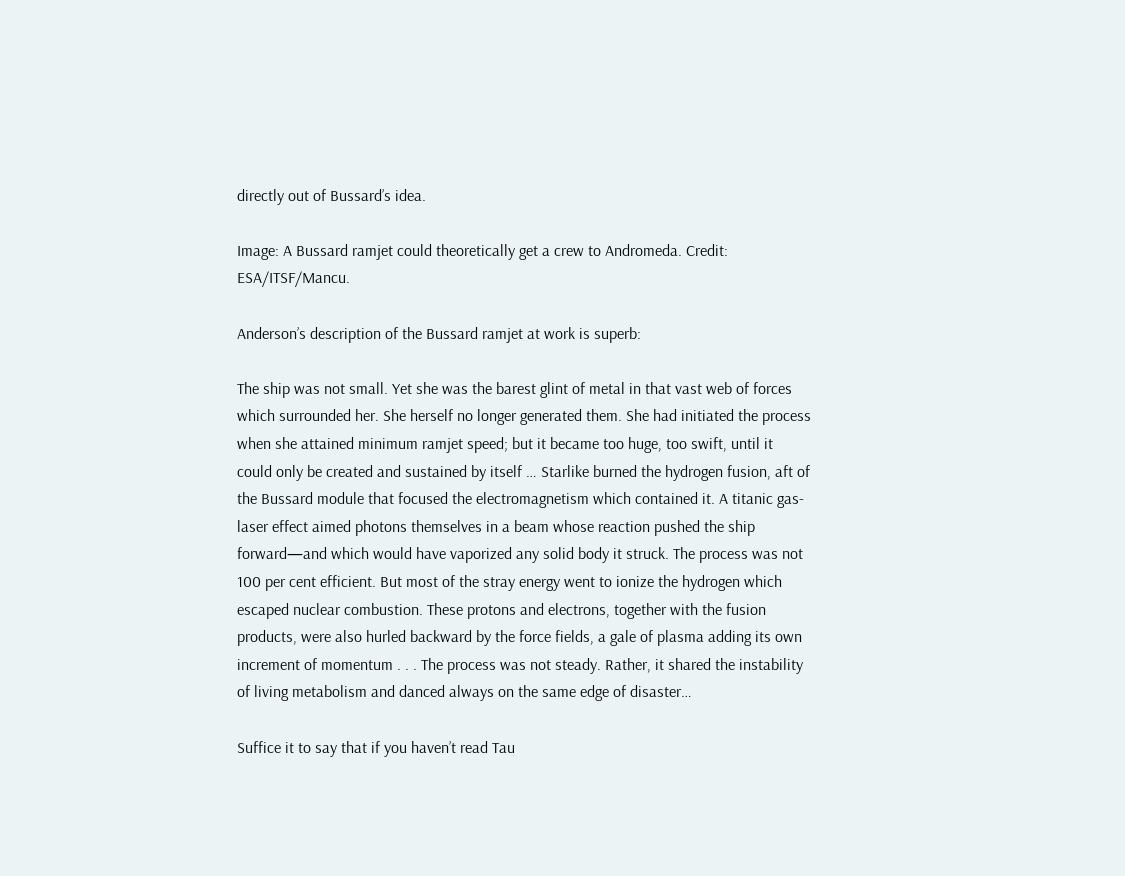directly out of Bussard’s idea.

Image: A Bussard ramjet could theoretically get a crew to Andromeda. Credit: ESA/ITSF/Mancu.

Anderson’s description of the Bussard ramjet at work is superb:

The ship was not small. Yet she was the barest glint of metal in that vast web of forces which surrounded her. She herself no longer generated them. She had initiated the process when she attained minimum ramjet speed; but it became too huge, too swift, until it could only be created and sustained by itself … Starlike burned the hydrogen fusion, aft of the Bussard module that focused the electromagnetism which contained it. A titanic gas-laser effect aimed photons themselves in a beam whose reaction pushed the ship forward—and which would have vaporized any solid body it struck. The process was not 100 per cent efficient. But most of the stray energy went to ionize the hydrogen which escaped nuclear combustion. These protons and electrons, together with the fusion products, were also hurled backward by the force fields, a gale of plasma adding its own increment of momentum . . . The process was not steady. Rather, it shared the instability of living metabolism and danced always on the same edge of disaster…

Suffice it to say that if you haven’t read Tau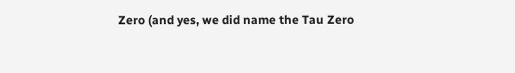Zero (and yes, we did name the Tau Zero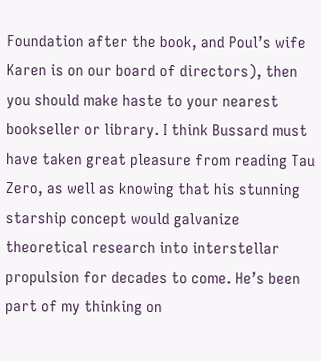Foundation after the book, and Poul’s wife Karen is on our board of directors), then you should make haste to your nearest bookseller or library. I think Bussard must have taken great pleasure from reading Tau Zero, as well as knowing that his stunning starship concept would galvanize theoretical research into interstellar propulsion for decades to come. He’s been part of my thinking on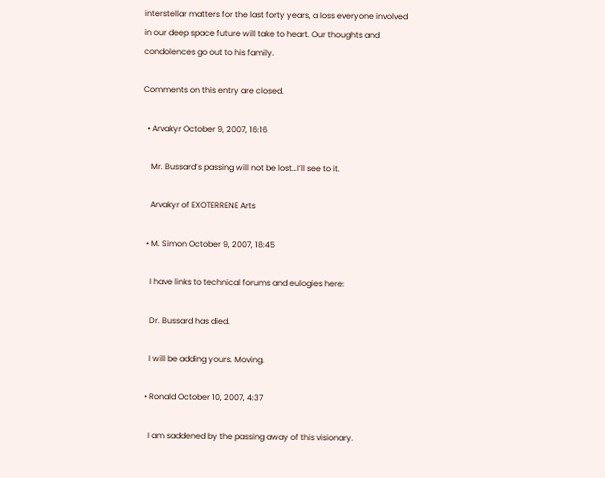interstellar matters for the last forty years, a loss everyone involved in our deep space future will take to heart. Our thoughts and condolences go out to his family.

Comments on this entry are closed.

  • Arvakyr October 9, 2007, 16:16

    Mr. Bussard’s passing will not be lost…I’ll see to it.

    Arvakyr of EXOTERRENE Arts

  • M. Simon October 9, 2007, 18:45

    I have links to technical forums and eulogies here:

    Dr. Bussard has died.

    I will be adding yours. Moving.

  • Ronald October 10, 2007, 4:37

    I am saddened by the passing away of this visionary.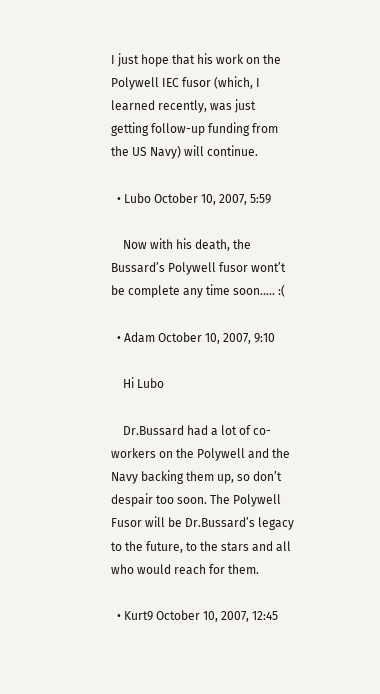I just hope that his work on the Polywell IEC fusor (which, I learned recently, was just getting follow-up funding from the US Navy) will continue.

  • Lubo October 10, 2007, 5:59

    Now with his death, the Bussard’s Polywell fusor wont’t be complete any time soon….. :(

  • Adam October 10, 2007, 9:10

    Hi Lubo

    Dr.Bussard had a lot of co-workers on the Polywell and the Navy backing them up, so don’t despair too soon. The Polywell Fusor will be Dr.Bussard’s legacy to the future, to the stars and all who would reach for them.

  • Kurt9 October 10, 2007, 12:45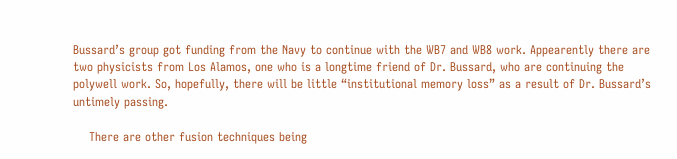Bussard’s group got funding from the Navy to continue with the WB7 and WB8 work. Appearently there are two physicists from Los Alamos, one who is a longtime friend of Dr. Bussard, who are continuing the polywell work. So, hopefully, there will be little “institutional memory loss” as a result of Dr. Bussard’s untimely passing.

    There are other fusion techniques being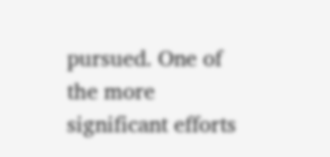pursued. One of the more significant efforts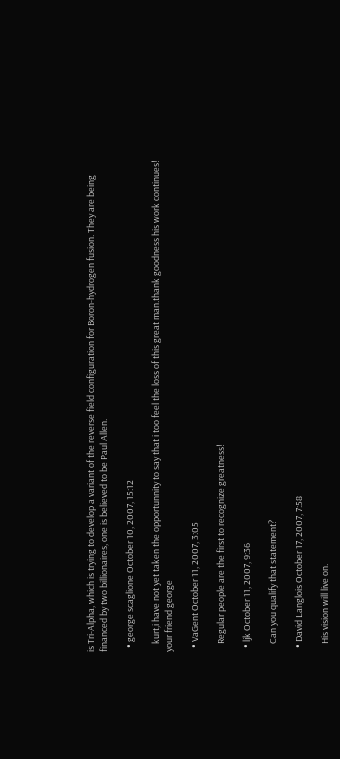is Tri-Alpha, which is trying to develop a variant of the reverse field configuration for Boron-hydrogen fusion. They are being financed by two billionaires, one is believed to be Paul Allen.

  • george scaglione October 10, 2007, 15:12

    kurt,i have not yet taken the opportunnity to say that i too feel the loss of this great man.thank goodness his work continues! your friend george

  • VaGent October 11, 2007, 3:05

    Regular people are the first to recognize greatness!

  • ljk October 11, 2007, 9:36

    Can you qualify that statement?

  • David Langlois October 17, 2007, 7:58

    His vision will live on.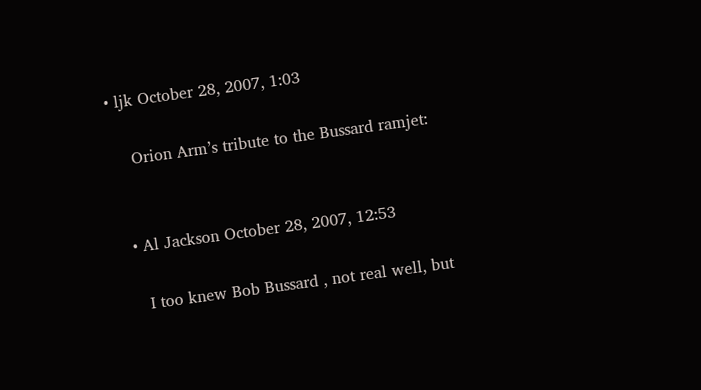• ljk October 28, 2007, 1:03

    Orion Arm’s tribute to the Bussard ramjet:


  • Al Jackson October 28, 2007, 12:53

    I too knew Bob Bussard , not real well, but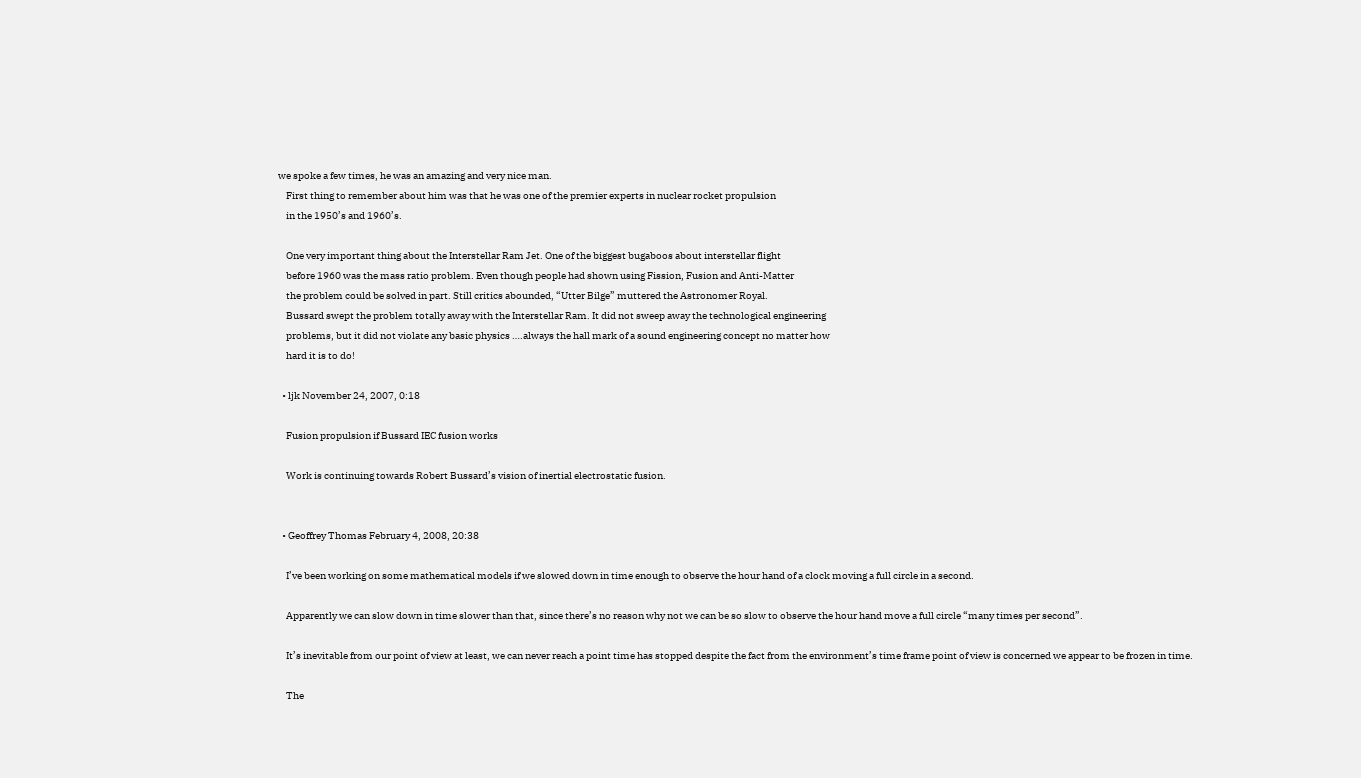we spoke a few times, he was an amazing and very nice man.
    First thing to remember about him was that he was one of the premier experts in nuclear rocket propulsion
    in the 1950’s and 1960’s.

    One very important thing about the Interstellar Ram Jet. One of the biggest bugaboos about interstellar flight
    before 1960 was the mass ratio problem. Even though people had shown using Fission, Fusion and Anti-Matter
    the problem could be solved in part. Still critics abounded, “Utter Bilge” muttered the Astronomer Royal.
    Bussard swept the problem totally away with the Interstellar Ram. It did not sweep away the technological engineering
    problems, but it did not violate any basic physics ….always the hall mark of a sound engineering concept no matter how
    hard it is to do!

  • ljk November 24, 2007, 0:18

    Fusion propulsion if Bussard IEC fusion works

    Work is continuing towards Robert Bussard’s vision of inertial electrostatic fusion.


  • Geoffrey Thomas February 4, 2008, 20:38

    I’ve been working on some mathematical models if we slowed down in time enough to observe the hour hand of a clock moving a full circle in a second.

    Apparently we can slow down in time slower than that, since there’s no reason why not we can be so slow to observe the hour hand move a full circle “many times per second”.

    It’s inevitable from our point of view at least, we can never reach a point time has stopped despite the fact from the environment’s time frame point of view is concerned we appear to be frozen in time.

    The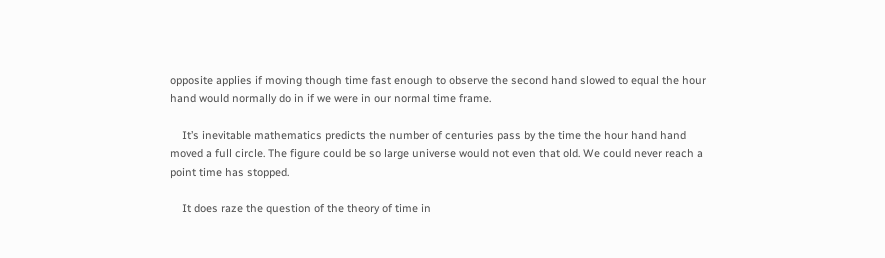opposite applies if moving though time fast enough to observe the second hand slowed to equal the hour hand would normally do in if we were in our normal time frame.

    It’s inevitable mathematics predicts the number of centuries pass by the time the hour hand hand moved a full circle. The figure could be so large universe would not even that old. We could never reach a point time has stopped.

    It does raze the question of the theory of time in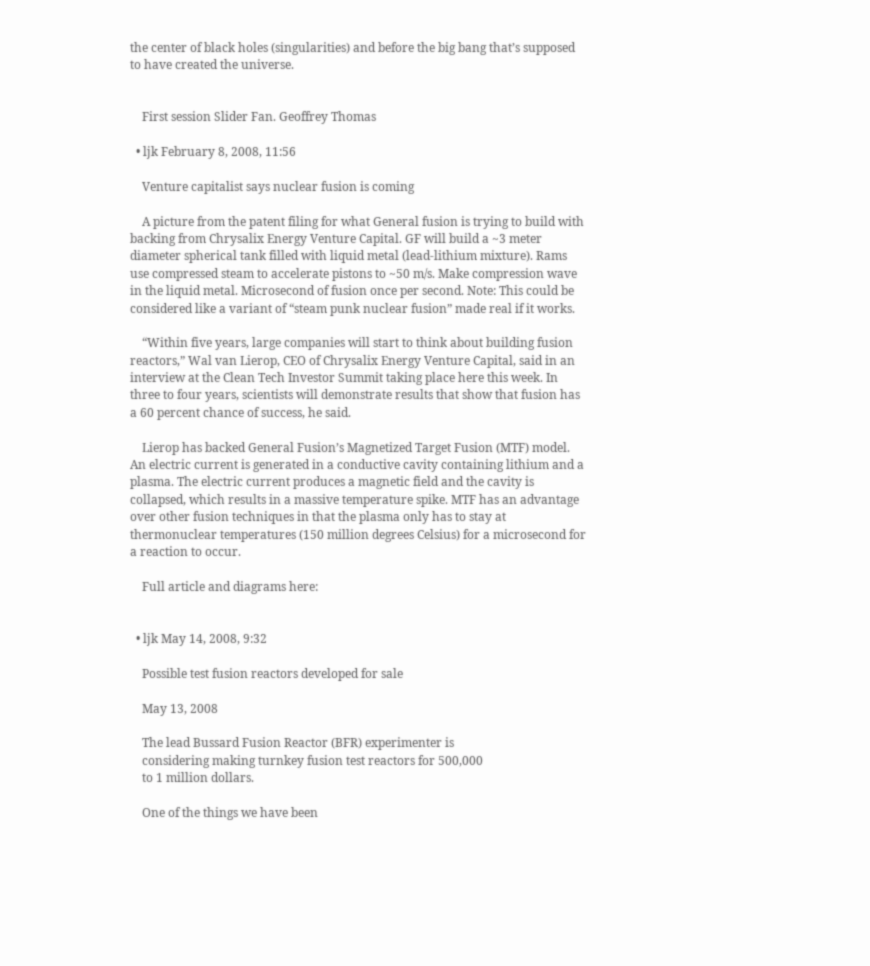the center of black holes (singularities) and before the big bang that’s supposed to have created the universe.


    First session Slider Fan. Geoffrey Thomas

  • ljk February 8, 2008, 11:56

    Venture capitalist says nuclear fusion is coming

    A picture from the patent filing for what General fusion is trying to build with backing from Chrysalix Energy Venture Capital. GF will build a ~3 meter diameter spherical tank filled with liquid metal (lead-lithium mixture). Rams use compressed steam to accelerate pistons to ~50 m/s. Make compression wave in the liquid metal. Microsecond of fusion once per second. Note: This could be considered like a variant of “steam punk nuclear fusion” made real if it works.

    “Within five years, large companies will start to think about building fusion reactors,” Wal van Lierop, CEO of Chrysalix Energy Venture Capital, said in an interview at the Clean Tech Investor Summit taking place here this week. In three to four years, scientists will demonstrate results that show that fusion has a 60 percent chance of success, he said.

    Lierop has backed General Fusion’s Magnetized Target Fusion (MTF) model. An electric current is generated in a conductive cavity containing lithium and a plasma. The electric current produces a magnetic field and the cavity is collapsed, which results in a massive temperature spike. MTF has an advantage over other fusion techniques in that the plasma only has to stay at thermonuclear temperatures (150 million degrees Celsius) for a microsecond for a reaction to occur.

    Full article and diagrams here:


  • ljk May 14, 2008, 9:32

    Possible test fusion reactors developed for sale

    May 13, 2008

    The lead Bussard Fusion Reactor (BFR) experimenter is
    considering making turnkey fusion test reactors for 500,000
    to 1 million dollars.

    One of the things we have been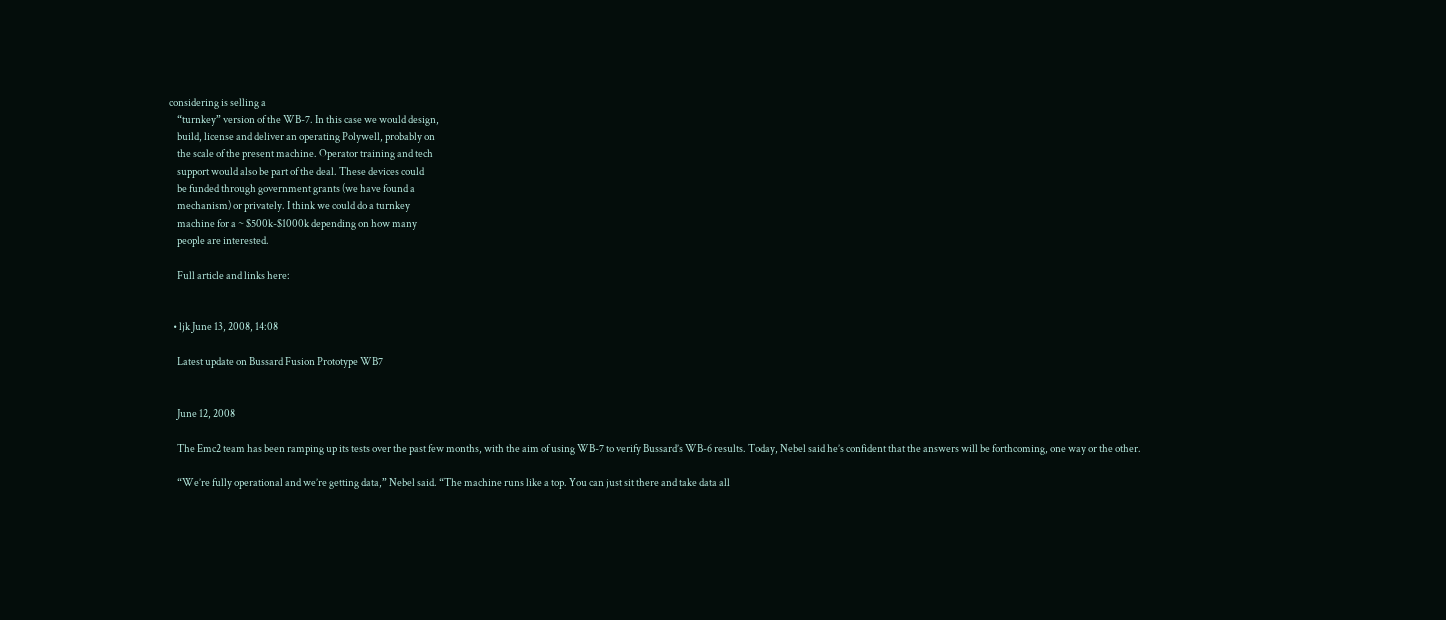considering is selling a
    “turnkey” version of the WB-7. In this case we would design,
    build, license and deliver an operating Polywell, probably on
    the scale of the present machine. Operator training and tech
    support would also be part of the deal. These devices could
    be funded through government grants (we have found a
    mechanism) or privately. I think we could do a turnkey
    machine for a ~ $500k-$1000k depending on how many
    people are interested.

    Full article and links here:


  • ljk June 13, 2008, 14:08

    Latest update on Bussard Fusion Prototype WB7


    June 12, 2008

    The Emc2 team has been ramping up its tests over the past few months, with the aim of using WB-7 to verify Bussard’s WB-6 results. Today, Nebel said he’s confident that the answers will be forthcoming, one way or the other.

    “We’re fully operational and we’re getting data,” Nebel said. “The machine runs like a top. You can just sit there and take data all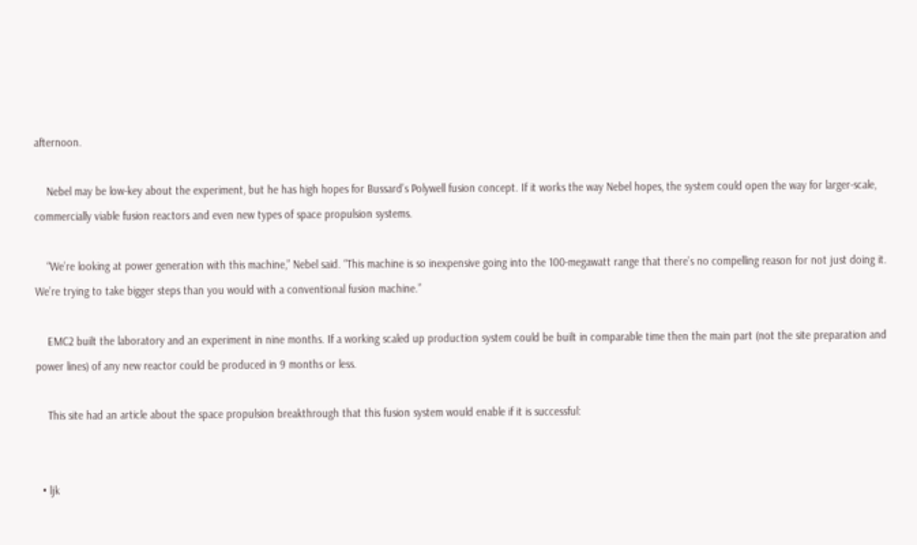afternoon.

    Nebel may be low-key about the experiment, but he has high hopes for Bussard’s Polywell fusion concept. If it works the way Nebel hopes, the system could open the way for larger-scale, commercially viable fusion reactors and even new types of space propulsion systems.

    “We’re looking at power generation with this machine,” Nebel said. “This machine is so inexpensive going into the 100-megawatt range that there’s no compelling reason for not just doing it. We’re trying to take bigger steps than you would with a conventional fusion machine.”

    EMC2 built the laboratory and an experiment in nine months. If a working scaled up production system could be built in comparable time then the main part (not the site preparation and power lines) of any new reactor could be produced in 9 months or less.

    This site had an article about the space propulsion breakthrough that this fusion system would enable if it is successful:


  • ljk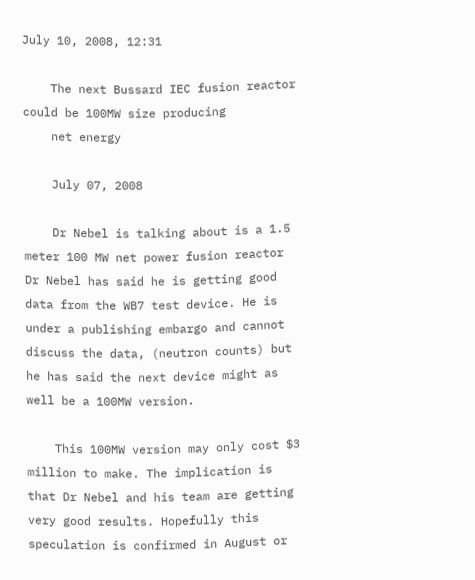July 10, 2008, 12:31

    The next Bussard IEC fusion reactor could be 100MW size producing
    net energy

    July 07, 2008

    Dr Nebel is talking about is a 1.5 meter 100 MW net power fusion reactor Dr Nebel has said he is getting good data from the WB7 test device. He is under a publishing embargo and cannot discuss the data, (neutron counts) but he has said the next device might as well be a 100MW version.

    This 100MW version may only cost $3 million to make. The implication is that Dr Nebel and his team are getting very good results. Hopefully this speculation is confirmed in August or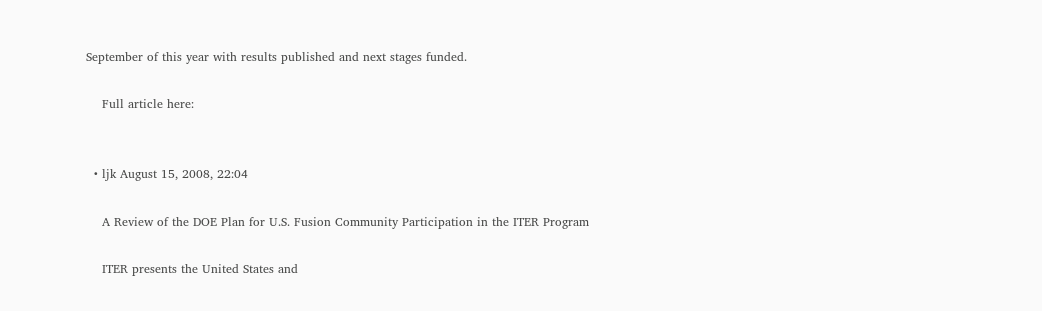September of this year with results published and next stages funded.

    Full article here:


  • ljk August 15, 2008, 22:04

    A Review of the DOE Plan for U.S. Fusion Community Participation in the ITER Program

    ITER presents the United States and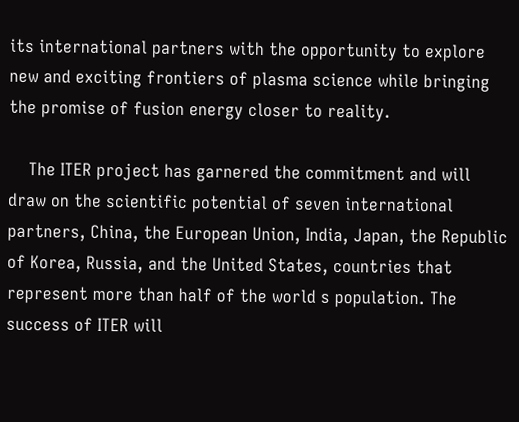its international partners with the opportunity to explore new and exciting frontiers of plasma science while bringing the promise of fusion energy closer to reality.

    The ITER project has garnered the commitment and will draw on the scientific potential of seven international partners, China, the European Union, India, Japan, the Republic of Korea, Russia, and the United States, countries that represent more than half of the world s population. The success of ITER will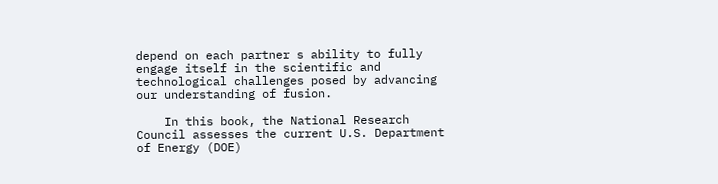depend on each partner s ability to fully engage itself in the scientific and technological challenges posed by advancing our understanding of fusion.

    In this book, the National Research Council assesses the current U.S. Department of Energy (DOE)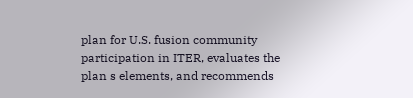plan for U.S. fusion community participation in ITER, evaluates the plan s elements, and recommends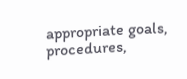appropriate goals, procedures,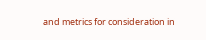and metrics for consideration in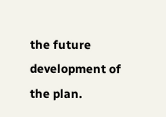the future development of the plan.